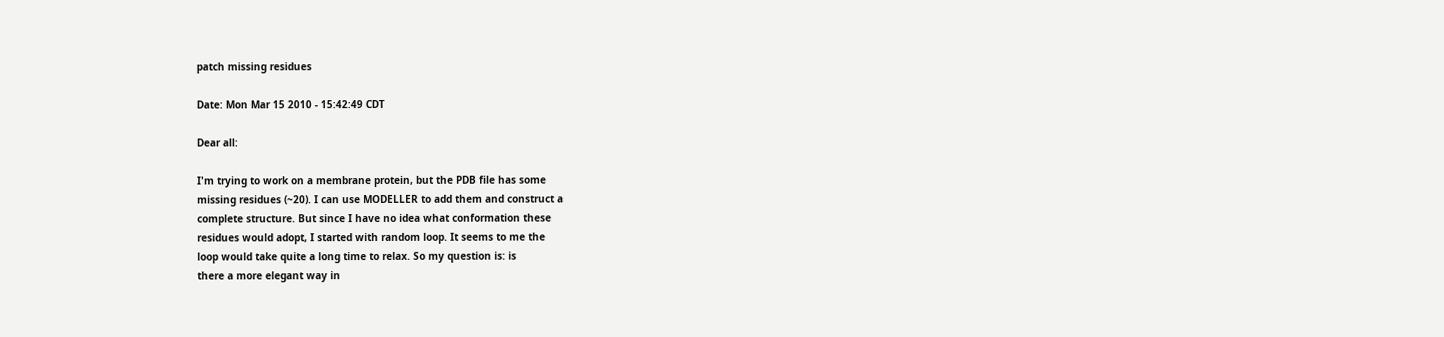patch missing residues

Date: Mon Mar 15 2010 - 15:42:49 CDT

Dear all:

I'm trying to work on a membrane protein, but the PDB file has some
missing residues (~20). I can use MODELLER to add them and construct a
complete structure. But since I have no idea what conformation these
residues would adopt, I started with random loop. It seems to me the
loop would take quite a long time to relax. So my question is: is
there a more elegant way in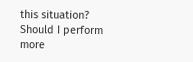this situation? Should I perform more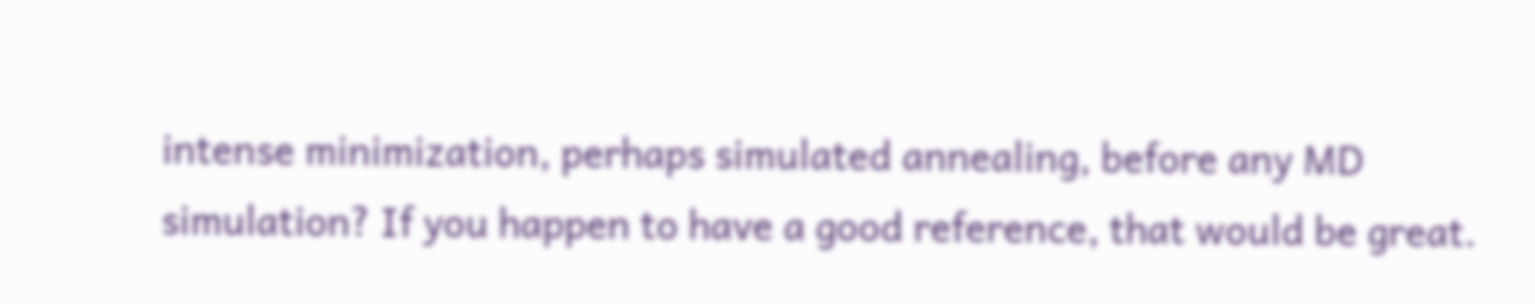intense minimization, perhaps simulated annealing, before any MD
simulation? If you happen to have a good reference, that would be great.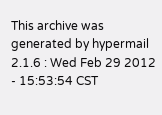This archive was generated by hypermail 2.1.6 : Wed Feb 29 2012 - 15:53:54 CST